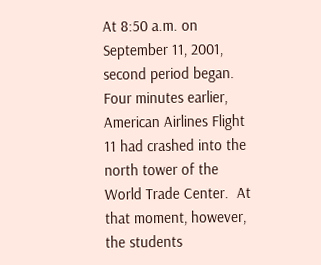At 8:50 a.m. on September 11, 2001, second period began. Four minutes earlier, American Airlines Flight 11 had crashed into the north tower of the World Trade Center.  At that moment, however, the students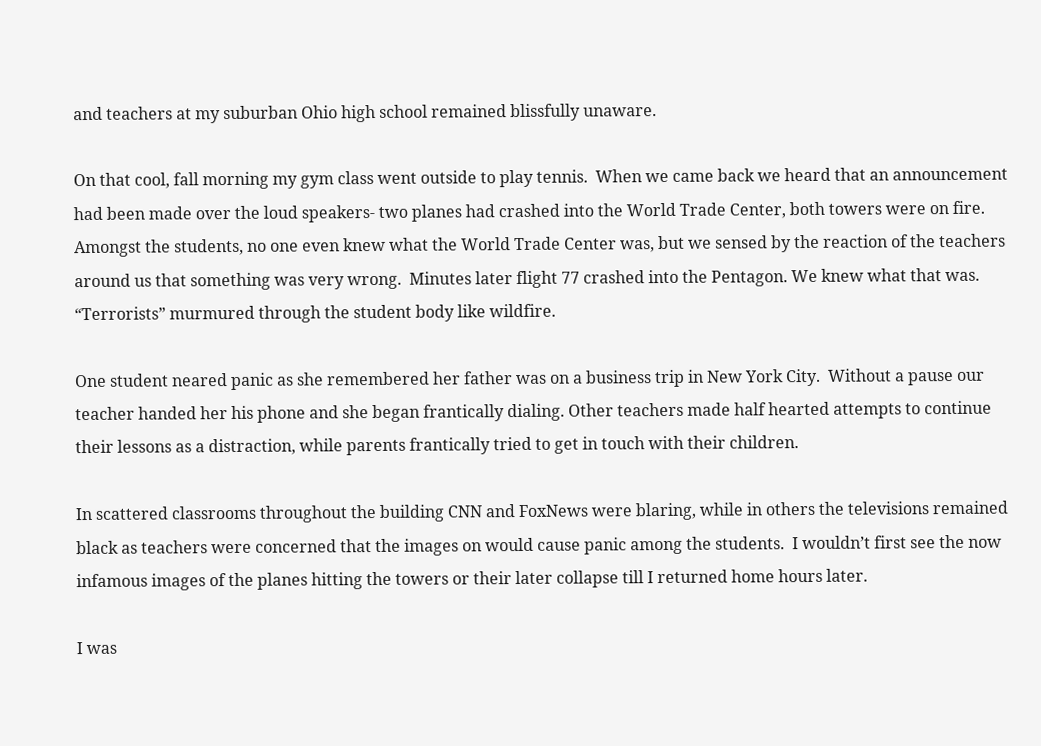and teachers at my suburban Ohio high school remained blissfully unaware.

On that cool, fall morning my gym class went outside to play tennis.  When we came back we heard that an announcement had been made over the loud speakers- two planes had crashed into the World Trade Center, both towers were on fire.  Amongst the students, no one even knew what the World Trade Center was, but we sensed by the reaction of the teachers around us that something was very wrong.  Minutes later flight 77 crashed into the Pentagon. We knew what that was. “Terrorists” murmured through the student body like wildfire.

One student neared panic as she remembered her father was on a business trip in New York City.  Without a pause our teacher handed her his phone and she began frantically dialing. Other teachers made half hearted attempts to continue their lessons as a distraction, while parents frantically tried to get in touch with their children.

In scattered classrooms throughout the building CNN and FoxNews were blaring, while in others the televisions remained black as teachers were concerned that the images on would cause panic among the students.  I wouldn’t first see the now infamous images of the planes hitting the towers or their later collapse till I returned home hours later.

I was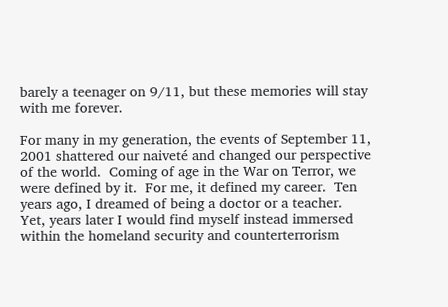barely a teenager on 9/11, but these memories will stay with me forever.

For many in my generation, the events of September 11, 2001 shattered our naiveté and changed our perspective of the world.  Coming of age in the War on Terror, we were defined by it.  For me, it defined my career.  Ten years ago, I dreamed of being a doctor or a teacher.  Yet, years later I would find myself instead immersed within the homeland security and counterterrorism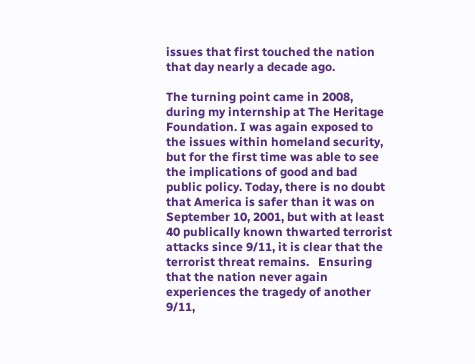issues that first touched the nation that day nearly a decade ago.

The turning point came in 2008, during my internship at The Heritage Foundation. I was again exposed to the issues within homeland security, but for the first time was able to see the implications of good and bad public policy. Today, there is no doubt that America is safer than it was on September 10, 2001, but with at least 40 publically known thwarted terrorist  attacks since 9/11, it is clear that the terrorist threat remains.   Ensuring that the nation never again experiences the tragedy of another 9/11,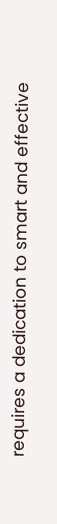requires a dedication to smart and effective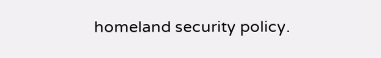homeland security policy.